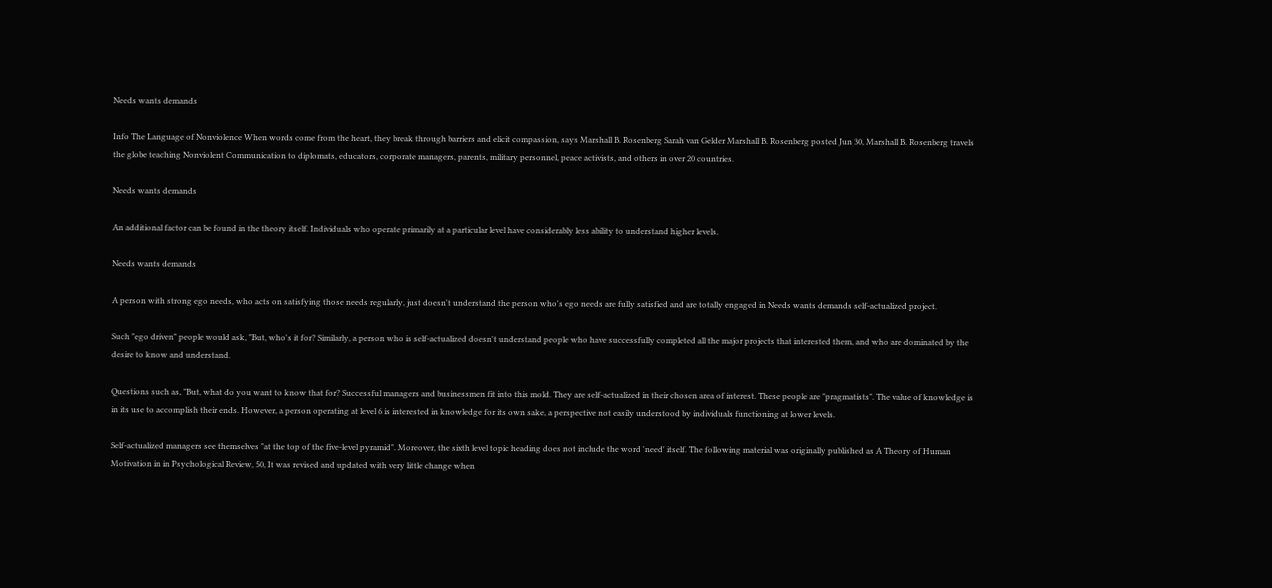Needs wants demands

Info The Language of Nonviolence When words come from the heart, they break through barriers and elicit compassion, says Marshall B. Rosenberg Sarah van Gelder Marshall B. Rosenberg posted Jun 30, Marshall B. Rosenberg travels the globe teaching Nonviolent Communication to diplomats, educators, corporate managers, parents, military personnel, peace activists, and others in over 20 countries.

Needs wants demands

An additional factor can be found in the theory itself. Individuals who operate primarily at a particular level have considerably less ability to understand higher levels.

Needs wants demands

A person with strong ego needs, who acts on satisfying those needs regularly, just doesn't understand the person who's ego needs are fully satisfied and are totally engaged in Needs wants demands self-actualized project.

Such "ego driven" people would ask, "But, who's it for? Similarly, a person who is self-actualized doesn't understand people who have successfully completed all the major projects that interested them, and who are dominated by the desire to know and understand.

Questions such as, "But, what do you want to know that for? Successful managers and businessmen fit into this mold. They are self-actualized in their chosen area of interest. These people are "pragmatists". The value of knowledge is in its use to accomplish their ends. However, a person operating at level 6 is interested in knowledge for its own sake, a perspective not easily understood by individuals functioning at lower levels.

Self-actualized managers see themselves "at the top of the five-level pyramid". Moreover, the sixth level topic heading does not include the word 'need' itself. The following material was originally published as A Theory of Human Motivation in in Psychological Review, 50, It was revised and updated with very little change when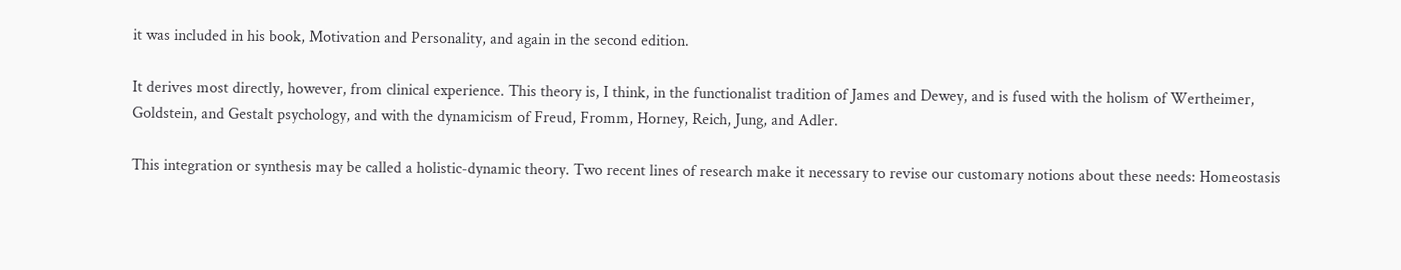it was included in his book, Motivation and Personality, and again in the second edition.

It derives most directly, however, from clinical experience. This theory is, I think, in the functionalist tradition of James and Dewey, and is fused with the holism of Wertheimer, Goldstein, and Gestalt psychology, and with the dynamicism of Freud, Fromm, Horney, Reich, Jung, and Adler.

This integration or synthesis may be called a holistic-dynamic theory. Two recent lines of research make it necessary to revise our customary notions about these needs: Homeostasis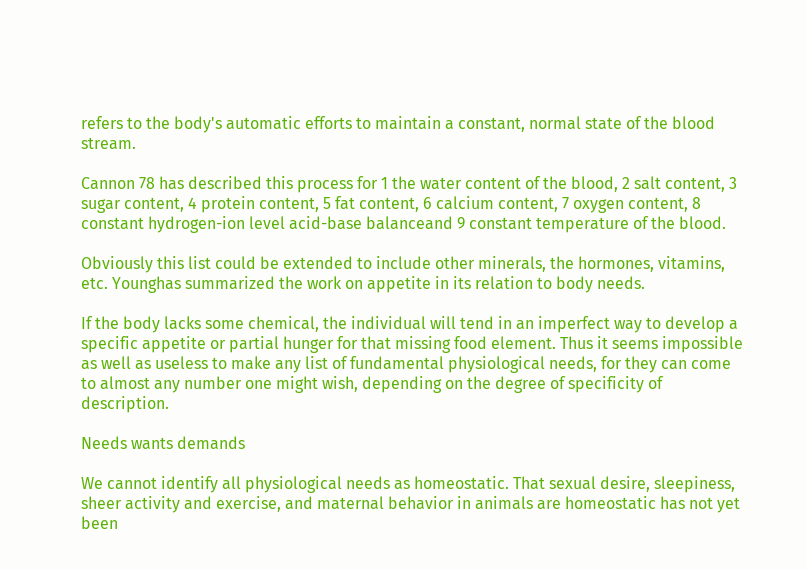refers to the body's automatic efforts to maintain a constant, normal state of the blood stream.

Cannon 78 has described this process for 1 the water content of the blood, 2 salt content, 3 sugar content, 4 protein content, 5 fat content, 6 calcium content, 7 oxygen content, 8 constant hydrogen-ion level acid-base balanceand 9 constant temperature of the blood.

Obviously this list could be extended to include other minerals, the hormones, vitamins, etc. Younghas summarized the work on appetite in its relation to body needs.

If the body lacks some chemical, the individual will tend in an imperfect way to develop a specific appetite or partial hunger for that missing food element. Thus it seems impossible as well as useless to make any list of fundamental physiological needs, for they can come to almost any number one might wish, depending on the degree of specificity of description.

Needs wants demands

We cannot identify all physiological needs as homeostatic. That sexual desire, sleepiness, sheer activity and exercise, and maternal behavior in animals are homeostatic has not yet been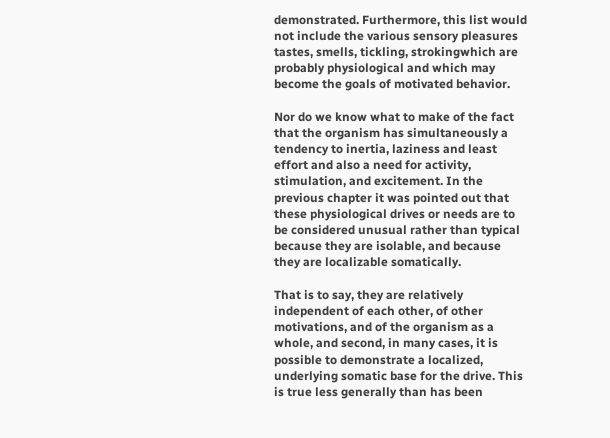demonstrated. Furthermore, this list would not include the various sensory pleasures tastes, smells, tickling, strokingwhich are probably physiological and which may become the goals of motivated behavior.

Nor do we know what to make of the fact that the organism has simultaneously a tendency to inertia, laziness and least effort and also a need for activity, stimulation, and excitement. In the previous chapter it was pointed out that these physiological drives or needs are to be considered unusual rather than typical because they are isolable, and because they are localizable somatically.

That is to say, they are relatively independent of each other, of other motivations, and of the organism as a whole, and second, in many cases, it is possible to demonstrate a localized, underlying somatic base for the drive. This is true less generally than has been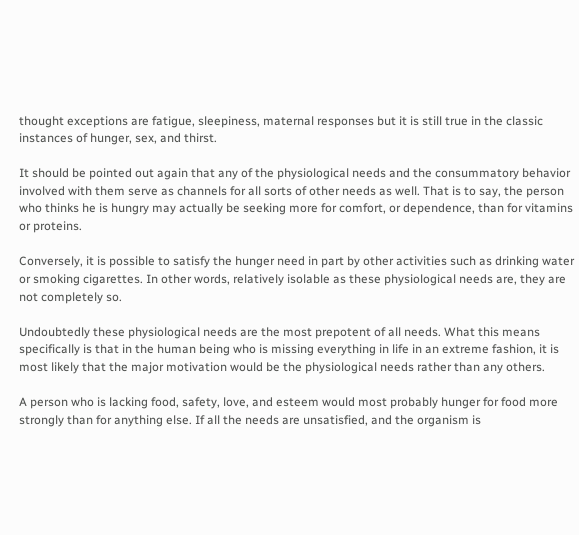thought exceptions are fatigue, sleepiness, maternal responses but it is still true in the classic instances of hunger, sex, and thirst.

It should be pointed out again that any of the physiological needs and the consummatory behavior involved with them serve as channels for all sorts of other needs as well. That is to say, the person who thinks he is hungry may actually be seeking more for comfort, or dependence, than for vitamins or proteins.

Conversely, it is possible to satisfy the hunger need in part by other activities such as drinking water or smoking cigarettes. In other words, relatively isolable as these physiological needs are, they are not completely so.

Undoubtedly these physiological needs are the most prepotent of all needs. What this means specifically is that in the human being who is missing everything in life in an extreme fashion, it is most likely that the major motivation would be the physiological needs rather than any others.

A person who is lacking food, safety, love, and esteem would most probably hunger for food more strongly than for anything else. If all the needs are unsatisfied, and the organism is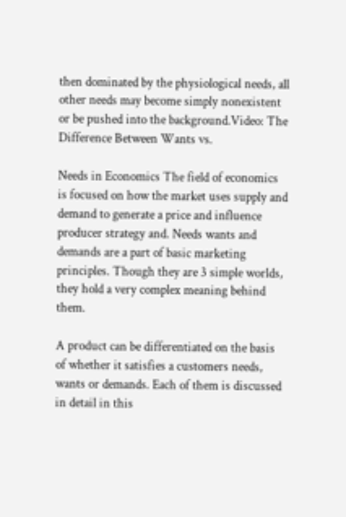then dominated by the physiological needs, all other needs may become simply nonexistent or be pushed into the background.Video: The Difference Between Wants vs.

Needs in Economics The field of economics is focused on how the market uses supply and demand to generate a price and influence producer strategy and. Needs wants and demands are a part of basic marketing principles. Though they are 3 simple worlds, they hold a very complex meaning behind them.

A product can be differentiated on the basis of whether it satisfies a customers needs, wants or demands. Each of them is discussed in detail in this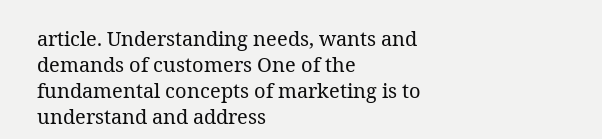article. Understanding needs, wants and demands of customers One of the fundamental concepts of marketing is to understand and address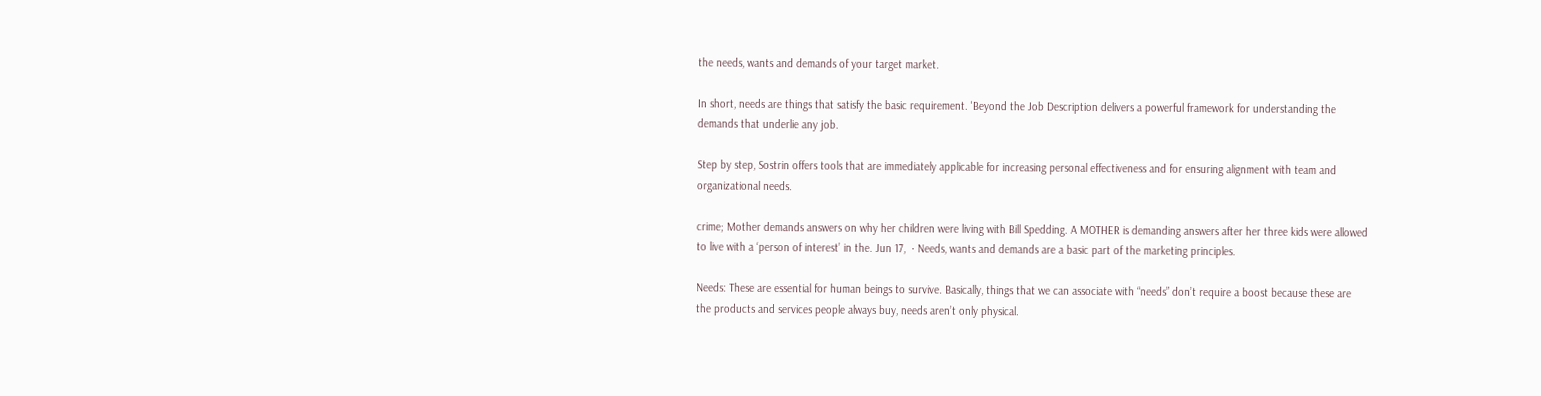the needs, wants and demands of your target market.

In short, needs are things that satisfy the basic requirement. 'Beyond the Job Description delivers a powerful framework for understanding the demands that underlie any job.

Step by step, Sostrin offers tools that are immediately applicable for increasing personal effectiveness and for ensuring alignment with team and organizational needs.

crime; Mother demands answers on why her children were living with Bill Spedding. A MOTHER is demanding answers after her three kids were allowed to live with a ‘person of interest’ in the. Jun 17,  · Needs, wants and demands are a basic part of the marketing principles.

Needs: These are essential for human beings to survive. Basically, things that we can associate with “needs” don’t require a boost because these are the products and services people always buy, needs aren’t only physical.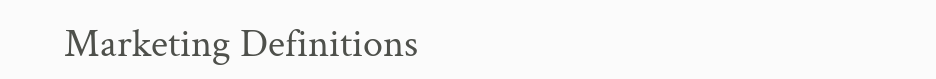Marketing Definitions